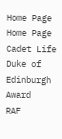Home Page
Home Page
Cadet Life
Duke of Edinburgh Award
RAF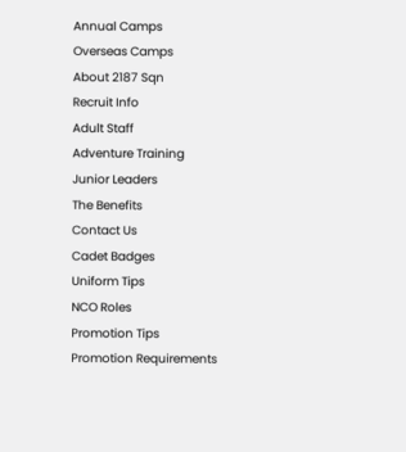Annual Camps
Overseas Camps
About 2187 Sqn
Recruit Info
Adult Staff
Adventure Training
Junior Leaders
The Benefits
Contact Us
Cadet Badges
Uniform Tips
NCO Roles
Promotion Tips
Promotion Requirements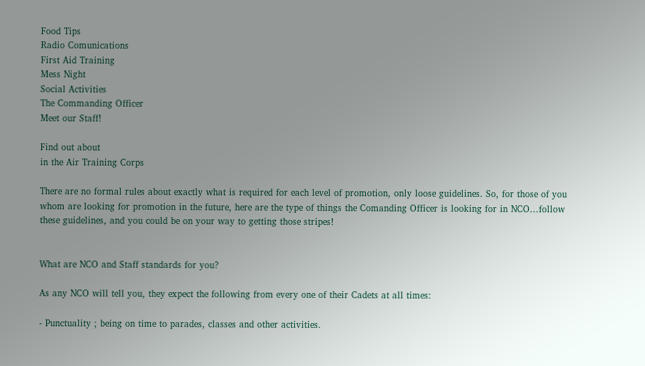Food Tips
Radio Comunications
First Aid Training
Mess Night
Social Activities
The Commanding Officer
Meet our Staff!

Find out about
in the Air Training Corps

There are no formal rules about exactly what is required for each level of promotion, only loose guidelines. So, for those of you whom are looking for promotion in the future, here are the type of things the Comanding Officer is looking for in NCO...follow these guidelines, and you could be on your way to getting those stripes!


What are NCO and Staff standards for you?

As any NCO will tell you, they expect the following from every one of their Cadets at all times:

- Punctuality ; being on time to parades, classes and other activities.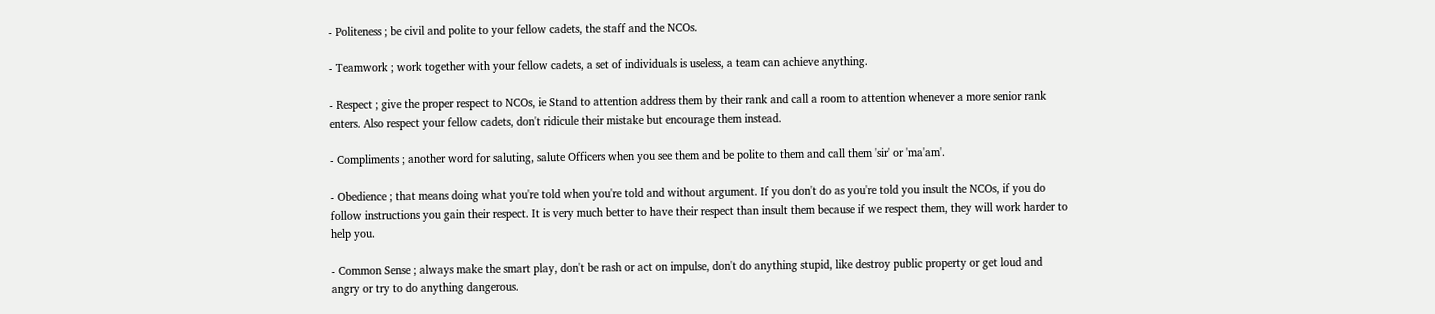- Politeness ; be civil and polite to your fellow cadets, the staff and the NCOs.

- Teamwork ; work together with your fellow cadets, a set of individuals is useless, a team can achieve anything.

- Respect ; give the proper respect to NCOs, ie Stand to attention address them by their rank and call a room to attention whenever a more senior rank enters. Also respect your fellow cadets, don't ridicule their mistake but encourage them instead.

- Compliments ; another word for saluting, salute Officers when you see them and be polite to them and call them 'sir' or 'ma'am'.

- Obedience ; that means doing what you're told when you're told and without argument. If you don't do as you're told you insult the NCOs, if you do follow instructions you gain their respect. It is very much better to have their respect than insult them because if we respect them, they will work harder to help you.

- Common Sense ; always make the smart play, don't be rash or act on impulse, don't do anything stupid, like destroy public property or get loud and angry or try to do anything dangerous.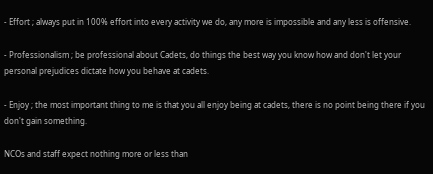- Effort ; always put in 100% effort into every activity we do, any more is impossible and any less is offensive.

- Professionalism ; be professional about Cadets, do things the best way you know how and don't let your personal prejudices dictate how you behave at cadets.

- Enjoy ; the most important thing to me is that you all enjoy being at cadets, there is no point being there if you don't gain something.

NCOs and staff expect nothing more or less than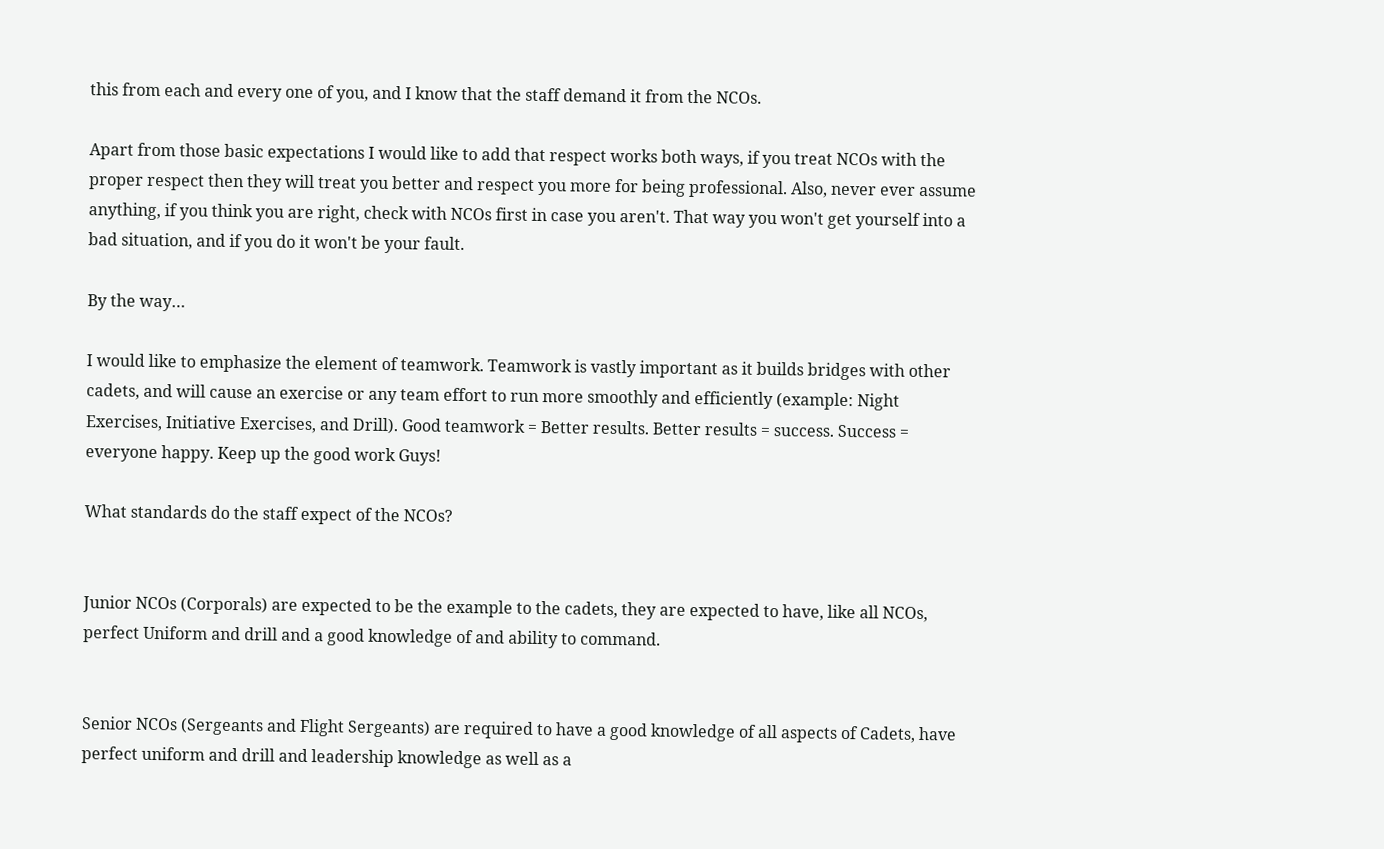this from each and every one of you, and I know that the staff demand it from the NCOs.

Apart from those basic expectations I would like to add that respect works both ways, if you treat NCOs with the proper respect then they will treat you better and respect you more for being professional. Also, never ever assume anything, if you think you are right, check with NCOs first in case you aren't. That way you won't get yourself into a bad situation, and if you do it won't be your fault.

By the way…

I would like to emphasize the element of teamwork. Teamwork is vastly important as it builds bridges with other cadets, and will cause an exercise or any team effort to run more smoothly and efficiently (example: Night Exercises, Initiative Exercises, and Drill). Good teamwork = Better results. Better results = success. Success = everyone happy. Keep up the good work Guys!

What standards do the staff expect of the NCOs?


Junior NCOs (Corporals) are expected to be the example to the cadets, they are expected to have, like all NCOs, perfect Uniform and drill and a good knowledge of and ability to command.


Senior NCOs (Sergeants and Flight Sergeants) are required to have a good knowledge of all aspects of Cadets, have perfect uniform and drill and leadership knowledge as well as a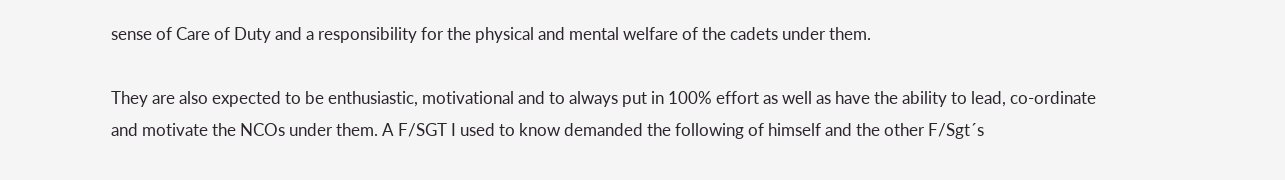sense of Care of Duty and a responsibility for the physical and mental welfare of the cadets under them.

They are also expected to be enthusiastic, motivational and to always put in 100% effort as well as have the ability to lead, co-ordinate and motivate the NCOs under them. A F/SGT I used to know demanded the following of himself and the other F/Sgt´s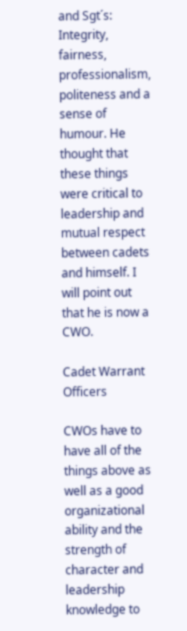and Sgt´s: Integrity, fairness, professionalism, politeness and a sense of humour. He thought that these things were critical to leadership and mutual respect between cadets and himself. I will point out that he is now a CWO.

Cadet Warrant Officers

CWOs have to have all of the things above as well as a good organizational ability and the strength of character and leadership knowledge to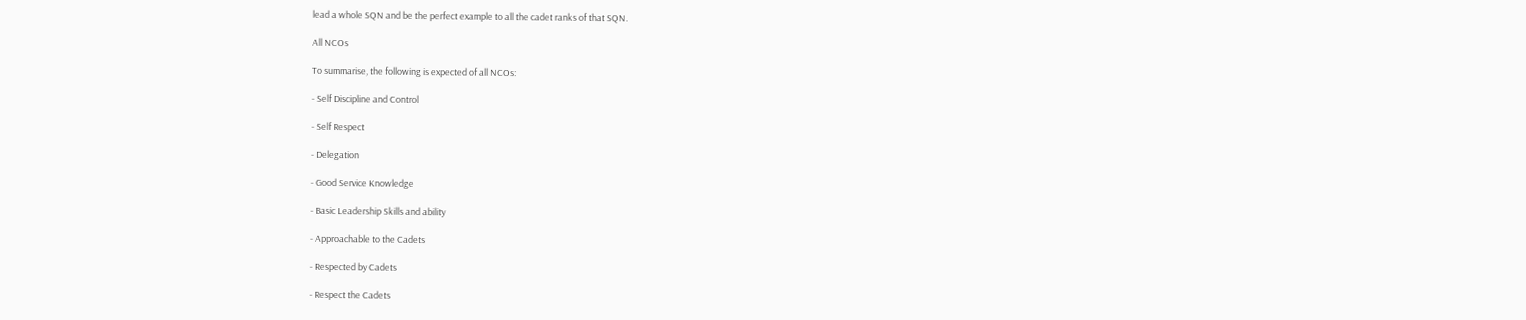lead a whole SQN and be the perfect example to all the cadet ranks of that SQN.

All NCOs

To summarise, the following is expected of all NCOs:

- Self Discipline and Control

- Self Respect

- Delegation

- Good Service Knowledge

- Basic Leadership Skills and ability

- Approachable to the Cadets

- Respected by Cadets

- Respect the Cadets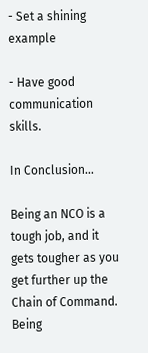- Set a shining example

- Have good communication skills.

In Conclusion...

Being an NCO is a tough job, and it gets tougher as you get further up the Chain of Command. Being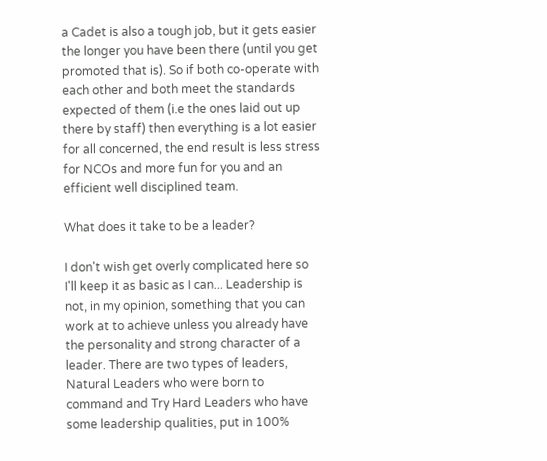a Cadet is also a tough job, but it gets easier the longer you have been there (until you get promoted that is). So if both co-operate with each other and both meet the standards expected of them (i.e the ones laid out up there by staff) then everything is a lot easier for all concerned, the end result is less stress for NCOs and more fun for you and an efficient well disciplined team.

What does it take to be a leader?

I don't wish get overly complicated here so I'll keep it as basic as I can... Leadership is not, in my opinion, something that you can work at to achieve unless you already have the personality and strong character of a leader. There are two types of leaders, Natural Leaders who were born to command and Try Hard Leaders who have some leadership qualities, put in 100%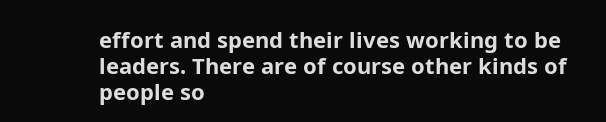effort and spend their lives working to be leaders. There are of course other kinds of people so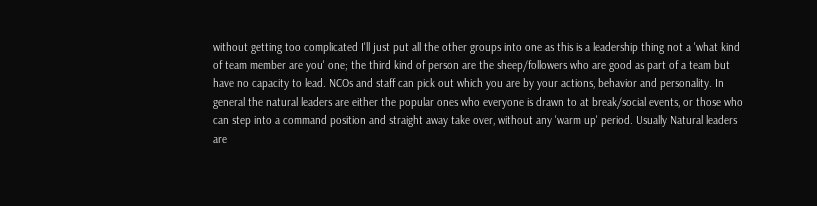without getting too complicated I'll just put all the other groups into one as this is a leadership thing not a 'what kind of team member are you' one; the third kind of person are the sheep/followers who are good as part of a team but have no capacity to lead. NCOs and staff can pick out which you are by your actions, behavior and personality. In general the natural leaders are either the popular ones who everyone is drawn to at break/social events, or those who can step into a command position and straight away take over, without any 'warm up' period. Usually Natural leaders are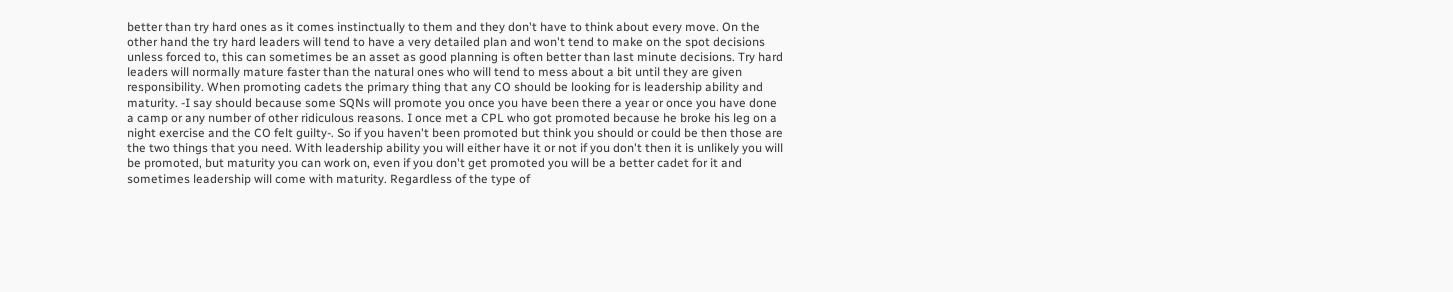better than try hard ones as it comes instinctually to them and they don't have to think about every move. On the other hand the try hard leaders will tend to have a very detailed plan and won't tend to make on the spot decisions unless forced to, this can sometimes be an asset as good planning is often better than last minute decisions. Try hard leaders will normally mature faster than the natural ones who will tend to mess about a bit until they are given responsibility. When promoting cadets the primary thing that any CO should be looking for is leadership ability and maturity. -I say should because some SQNs will promote you once you have been there a year or once you have done a camp or any number of other ridiculous reasons. I once met a CPL who got promoted because he broke his leg on a night exercise and the CO felt guilty-. So if you haven't been promoted but think you should or could be then those are the two things that you need. With leadership ability you will either have it or not if you don't then it is unlikely you will be promoted, but maturity you can work on, even if you don't get promoted you will be a better cadet for it and sometimes leadership will come with maturity. Regardless of the type of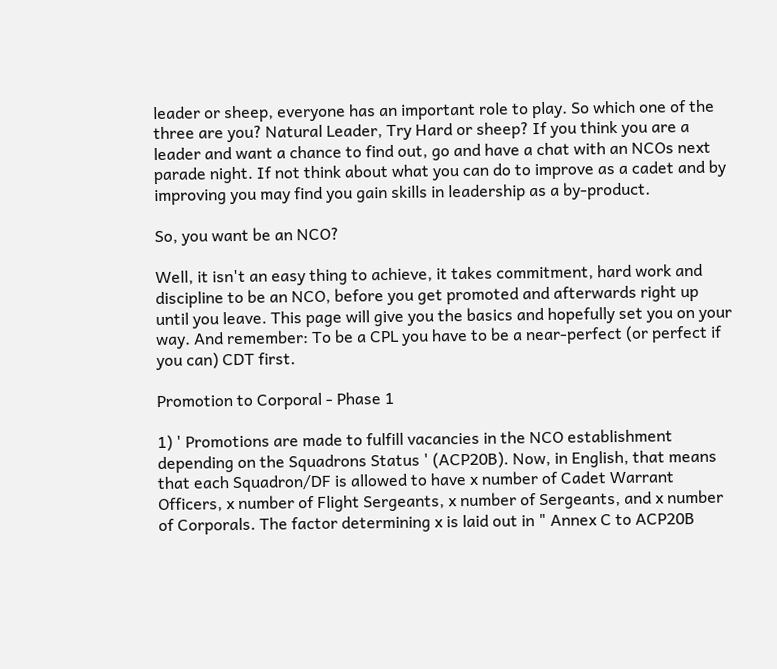leader or sheep, everyone has an important role to play. So which one of the three are you? Natural Leader, Try Hard or sheep? If you think you are a leader and want a chance to find out, go and have a chat with an NCOs next parade night. If not think about what you can do to improve as a cadet and by improving you may find you gain skills in leadership as a by-product.

So, you want be an NCO?

Well, it isn't an easy thing to achieve, it takes commitment, hard work and discipline to be an NCO, before you get promoted and afterwards right up until you leave. This page will give you the basics and hopefully set you on your way. And remember: To be a CPL you have to be a near-perfect (or perfect if you can) CDT first.

Promotion to Corporal - Phase 1

1) ' Promotions are made to fulfill vacancies in the NCO establishment depending on the Squadrons Status ' (ACP20B). Now, in English, that means that each Squadron/DF is allowed to have x number of Cadet Warrant Officers, x number of Flight Sergeants, x number of Sergeants, and x number of Corporals. The factor determining x is laid out in " Annex C to ACP20B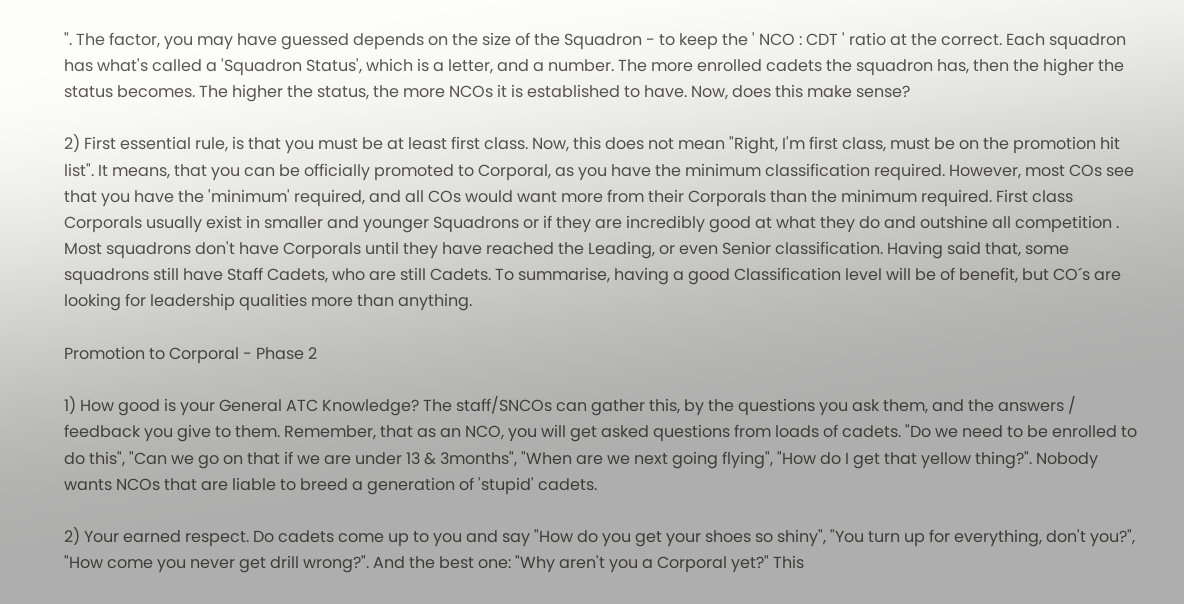". The factor, you may have guessed depends on the size of the Squadron - to keep the ' NCO : CDT ' ratio at the correct. Each squadron has what's called a 'Squadron Status', which is a letter, and a number. The more enrolled cadets the squadron has, then the higher the status becomes. The higher the status, the more NCOs it is established to have. Now, does this make sense?

2) First essential rule, is that you must be at least first class. Now, this does not mean "Right, I'm first class, must be on the promotion hit list". It means, that you can be officially promoted to Corporal, as you have the minimum classification required. However, most COs see that you have the 'minimum' required, and all COs would want more from their Corporals than the minimum required. First class Corporals usually exist in smaller and younger Squadrons or if they are incredibly good at what they do and outshine all competition . Most squadrons don't have Corporals until they have reached the Leading, or even Senior classification. Having said that, some squadrons still have Staff Cadets, who are still Cadets. To summarise, having a good Classification level will be of benefit, but CO´s are looking for leadership qualities more than anything.

Promotion to Corporal - Phase 2

1) How good is your General ATC Knowledge? The staff/SNCOs can gather this, by the questions you ask them, and the answers / feedback you give to them. Remember, that as an NCO, you will get asked questions from loads of cadets. "Do we need to be enrolled to do this", "Can we go on that if we are under 13 & 3months", "When are we next going flying", "How do I get that yellow thing?". Nobody wants NCOs that are liable to breed a generation of 'stupid' cadets.

2) Your earned respect. Do cadets come up to you and say "How do you get your shoes so shiny", "You turn up for everything, don't you?", "How come you never get drill wrong?". And the best one: "Why aren't you a Corporal yet?" This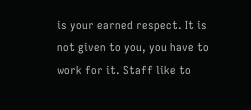is your earned respect. It is not given to you, you have to work for it. Staff like to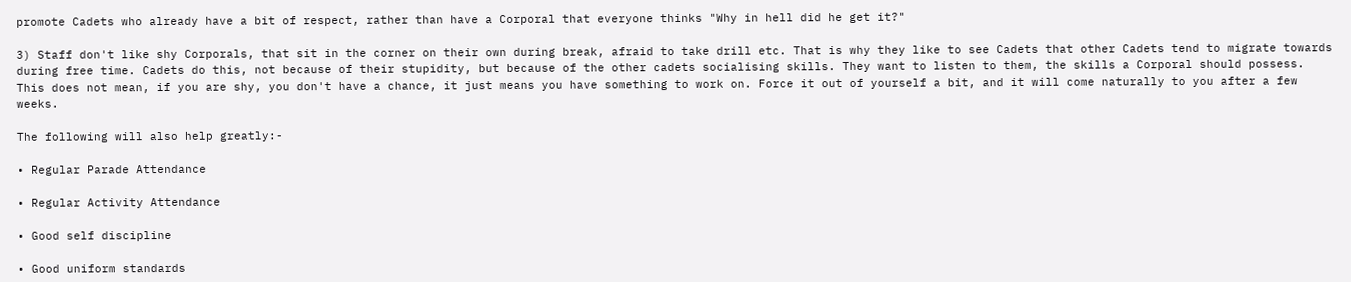promote Cadets who already have a bit of respect, rather than have a Corporal that everyone thinks "Why in hell did he get it?"

3) Staff don't like shy Corporals, that sit in the corner on their own during break, afraid to take drill etc. That is why they like to see Cadets that other Cadets tend to migrate towards during free time. Cadets do this, not because of their stupidity, but because of the other cadets socialising skills. They want to listen to them, the skills a Corporal should possess. This does not mean, if you are shy, you don't have a chance, it just means you have something to work on. Force it out of yourself a bit, and it will come naturally to you after a few weeks.

The following will also help greatly:-

• Regular Parade Attendance

• Regular Activity Attendance

• Good self discipline

• Good uniform standards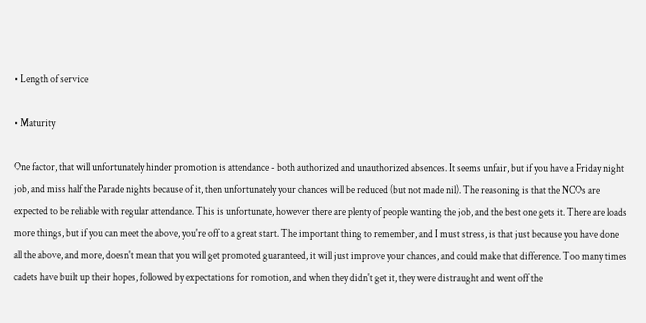• Length of service

• Maturity

One factor, that will unfortunately hinder promotion is attendance - both authorized and unauthorized absences. It seems unfair, but if you have a Friday night job, and miss half the Parade nights because of it, then unfortunately your chances will be reduced (but not made nil). The reasoning is that the NCOs are expected to be reliable with regular attendance. This is unfortunate, however there are plenty of people wanting the job, and the best one gets it. There are loads more things, but if you can meet the above, you're off to a great start. The important thing to remember, and I must stress, is that just because you have done all the above, and more, doesn't mean that you will get promoted guaranteed, it will just improve your chances, and could make that difference. Too many times cadets have built up their hopes, followed by expectations for romotion, and when they didn't get it, they were distraught and went off the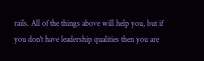rails. All of the things above will help you, but if you don't have leadership qualities then you are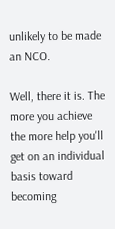unlikely to be made an NCO.

Well, there it is. The more you achieve the more help you'll get on an individual basis toward becoming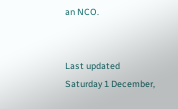an NCO.


Last updated
Saturday 1 December,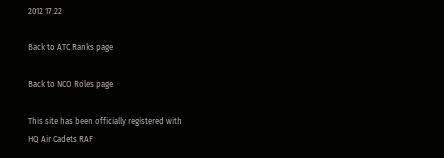2012 17:22

Back to ATC Ranks page

Back to NCO Roles page

This site has been officially registered with
HQ Air Cadets RAF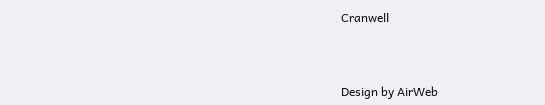Cranwell



Design by AirWeb